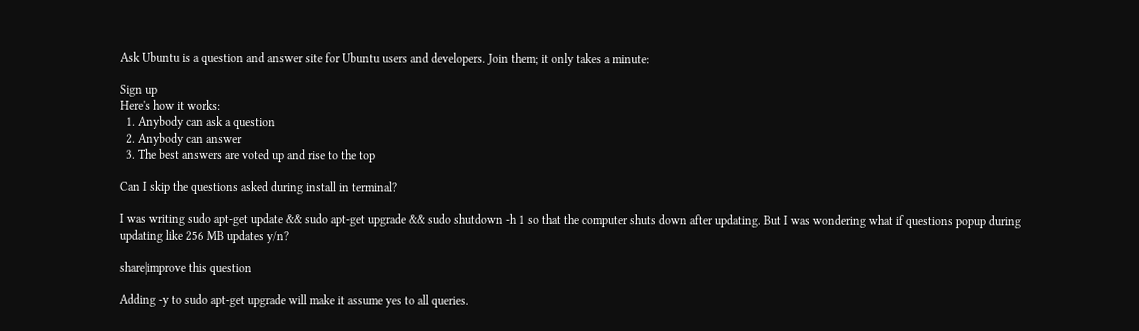Ask Ubuntu is a question and answer site for Ubuntu users and developers. Join them; it only takes a minute:

Sign up
Here's how it works:
  1. Anybody can ask a question
  2. Anybody can answer
  3. The best answers are voted up and rise to the top

Can I skip the questions asked during install in terminal?

I was writing sudo apt-get update && sudo apt-get upgrade && sudo shutdown -h 1 so that the computer shuts down after updating. But I was wondering what if questions popup during updating like 256 MB updates y/n?

share|improve this question

Adding -y to sudo apt-get upgrade will make it assume yes to all queries.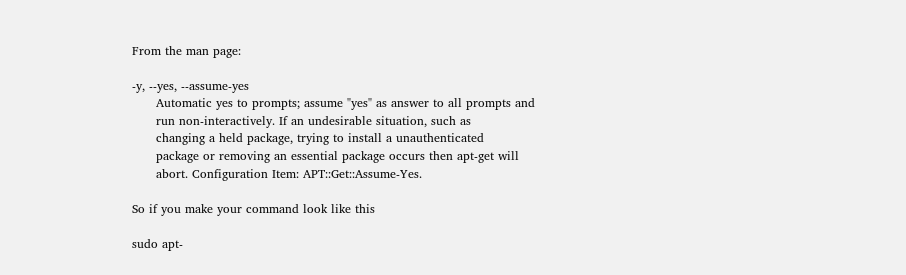From the man page:

-y, --yes, --assume-yes
      Automatic yes to prompts; assume "yes" as answer to all prompts and
      run non-interactively. If an undesirable situation, such as
      changing a held package, trying to install a unauthenticated
      package or removing an essential package occurs then apt-get will
      abort. Configuration Item: APT::Get::Assume-Yes.

So if you make your command look like this

sudo apt-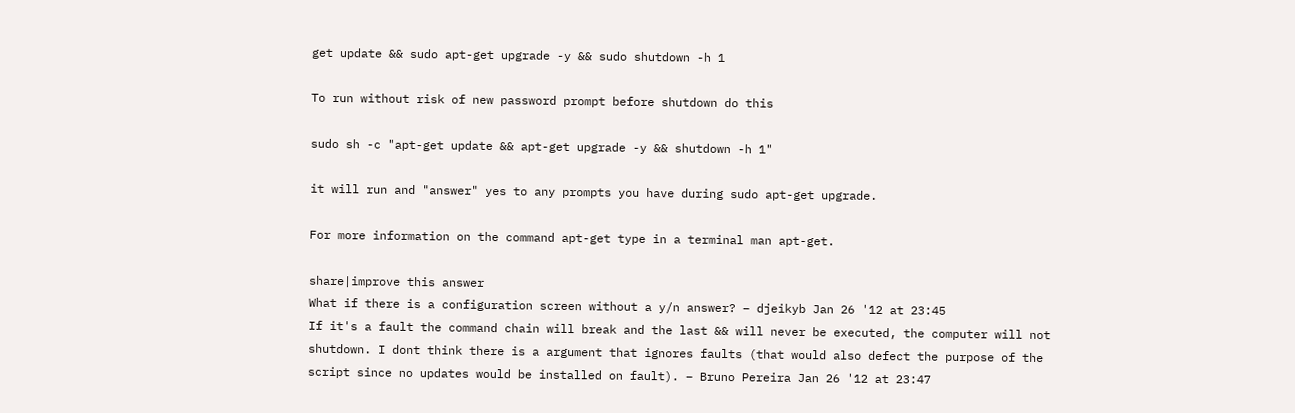get update && sudo apt-get upgrade -y && sudo shutdown -h 1

To run without risk of new password prompt before shutdown do this

sudo sh -c "apt-get update && apt-get upgrade -y && shutdown -h 1"

it will run and "answer" yes to any prompts you have during sudo apt-get upgrade.

For more information on the command apt-get type in a terminal man apt-get.

share|improve this answer
What if there is a configuration screen without a y/n answer? – djeikyb Jan 26 '12 at 23:45
If it's a fault the command chain will break and the last && will never be executed, the computer will not shutdown. I dont think there is a argument that ignores faults (that would also defect the purpose of the script since no updates would be installed on fault). – Bruno Pereira Jan 26 '12 at 23:47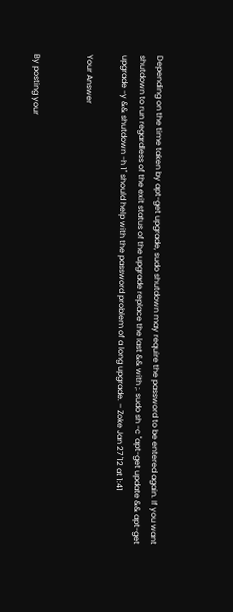Depending on the time taken by apt-get upgrade, sudo shutdown may require the password to be entered again. If you want shutdown to run regardless of the exit status of the upgrade replace the last && with ;. sudo sh -c "apt-get update && apt-get upgrade -y && shutdown -h 1" should help with the password problem of a long upgrade. – Zoke Jan 27 '12 at 1:41

Your Answer


By posting your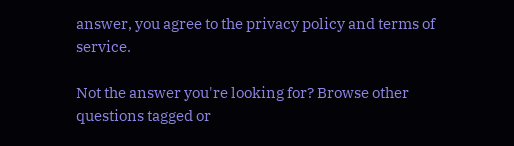answer, you agree to the privacy policy and terms of service.

Not the answer you're looking for? Browse other questions tagged or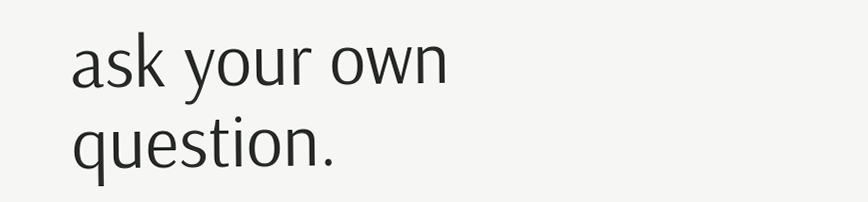ask your own question.